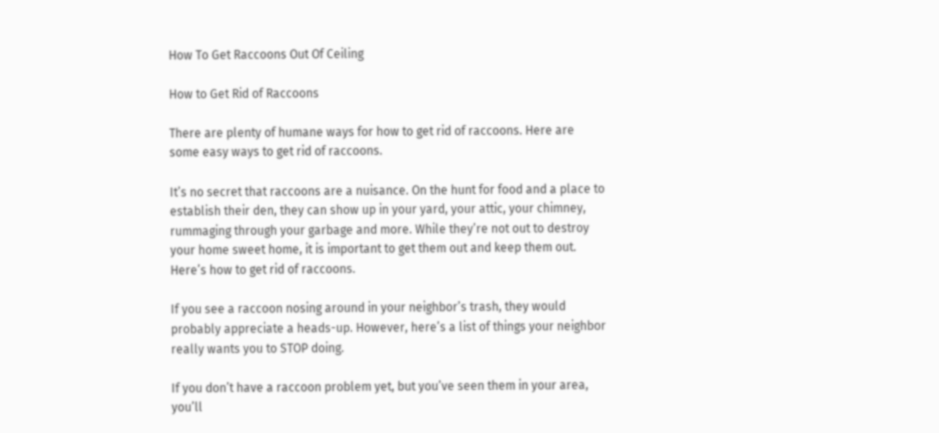How To Get Raccoons Out Of Ceiling

How to Get Rid of Raccoons

There are plenty of humane ways for how to get rid of raccoons. Here are some easy ways to get rid of raccoons.

It’s no secret that raccoons are a nuisance. On the hunt for food and a place to establish their den, they can show up in your yard, your attic, your chimney, rummaging through your garbage and more. While they’re not out to destroy your home sweet home, it is important to get them out and keep them out. Here’s how to get rid of raccoons.

If you see a raccoon nosing around in your neighbor’s trash, they would probably appreciate a heads-up. However, here’s a list of things your neighbor really wants you to STOP doing.

If you don’t have a raccoon problem yet, but you’ve seen them in your area, you’ll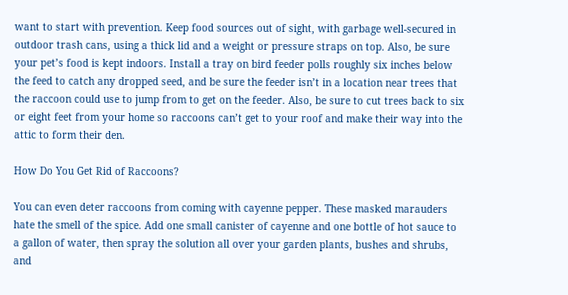want to start with prevention. Keep food sources out of sight, with garbage well-secured in outdoor trash cans, using a thick lid and a weight or pressure straps on top. Also, be sure your pet’s food is kept indoors. Install a tray on bird feeder polls roughly six inches below the feed to catch any dropped seed, and be sure the feeder isn’t in a location near trees that the raccoon could use to jump from to get on the feeder. Also, be sure to cut trees back to six or eight feet from your home so raccoons can’t get to your roof and make their way into the attic to form their den.

How Do You Get Rid of Raccoons?

You can even deter raccoons from coming with cayenne pepper. These masked marauders hate the smell of the spice. Add one small canister of cayenne and one bottle of hot sauce to a gallon of water, then spray the solution all over your garden plants, bushes and shrubs, and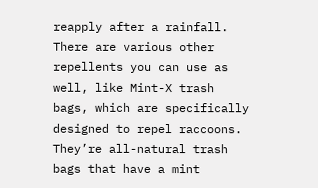reapply after a rainfall. There are various other repellents you can use as well, like Mint-X trash bags, which are specifically designed to repel raccoons. They’re all-natural trash bags that have a mint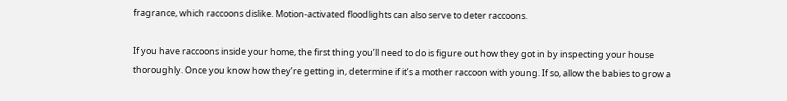fragrance, which raccoons dislike. Motion-activated floodlights can also serve to deter raccoons.

If you have raccoons inside your home, the first thing you’ll need to do is figure out how they got in by inspecting your house thoroughly. Once you know how they’re getting in, determine if it’s a mother raccoon with young. If so, allow the babies to grow a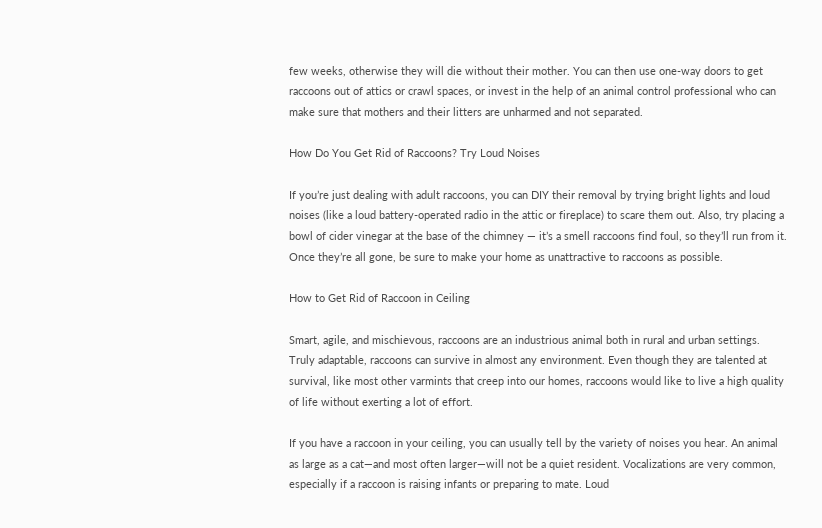few weeks, otherwise they will die without their mother. You can then use one-way doors to get raccoons out of attics or crawl spaces, or invest in the help of an animal control professional who can make sure that mothers and their litters are unharmed and not separated.

How Do You Get Rid of Raccoons? Try Loud Noises

If you’re just dealing with adult raccoons, you can DIY their removal by trying bright lights and loud noises (like a loud battery-operated radio in the attic or fireplace) to scare them out. Also, try placing a bowl of cider vinegar at the base of the chimney — it’s a smell raccoons find foul, so they’ll run from it. Once they’re all gone, be sure to make your home as unattractive to raccoons as possible.

How to Get Rid of Raccoon in Ceiling

Smart, agile, and mischievous, raccoons are an industrious animal both in rural and urban settings. Truly adaptable, raccoons can survive in almost any environment. Even though they are talented at survival, like most other varmints that creep into our homes, raccoons would like to live a high quality of life without exerting a lot of effort.

If you have a raccoon in your ceiling, you can usually tell by the variety of noises you hear. An animal as large as a cat—and most often larger—will not be a quiet resident. Vocalizations are very common, especially if a raccoon is raising infants or preparing to mate. Loud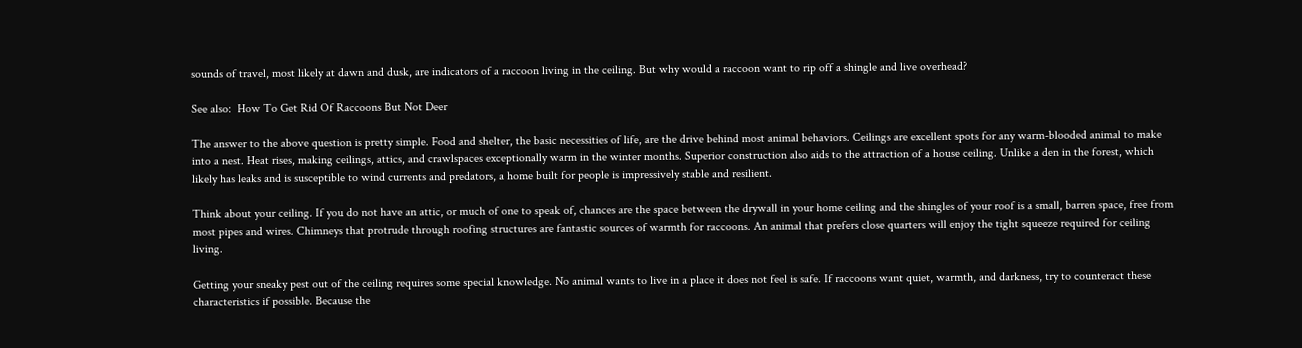sounds of travel, most likely at dawn and dusk, are indicators of a raccoon living in the ceiling. But why would a raccoon want to rip off a shingle and live overhead?

See also:  How To Get Rid Of Raccoons But Not Deer

The answer to the above question is pretty simple. Food and shelter, the basic necessities of life, are the drive behind most animal behaviors. Ceilings are excellent spots for any warm-blooded animal to make into a nest. Heat rises, making ceilings, attics, and crawlspaces exceptionally warm in the winter months. Superior construction also aids to the attraction of a house ceiling. Unlike a den in the forest, which likely has leaks and is susceptible to wind currents and predators, a home built for people is impressively stable and resilient.

Think about your ceiling. If you do not have an attic, or much of one to speak of, chances are the space between the drywall in your home ceiling and the shingles of your roof is a small, barren space, free from most pipes and wires. Chimneys that protrude through roofing structures are fantastic sources of warmth for raccoons. An animal that prefers close quarters will enjoy the tight squeeze required for ceiling living.

Getting your sneaky pest out of the ceiling requires some special knowledge. No animal wants to live in a place it does not feel is safe. If raccoons want quiet, warmth, and darkness, try to counteract these characteristics if possible. Because the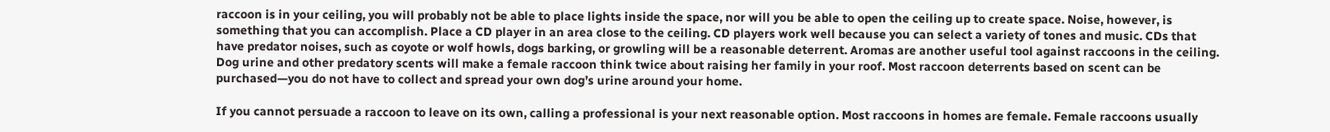raccoon is in your ceiling, you will probably not be able to place lights inside the space, nor will you be able to open the ceiling up to create space. Noise, however, is something that you can accomplish. Place a CD player in an area close to the ceiling. CD players work well because you can select a variety of tones and music. CDs that have predator noises, such as coyote or wolf howls, dogs barking, or growling will be a reasonable deterrent. Aromas are another useful tool against raccoons in the ceiling. Dog urine and other predatory scents will make a female raccoon think twice about raising her family in your roof. Most raccoon deterrents based on scent can be purchased—you do not have to collect and spread your own dog’s urine around your home.

If you cannot persuade a raccoon to leave on its own, calling a professional is your next reasonable option. Most raccoons in homes are female. Female raccoons usually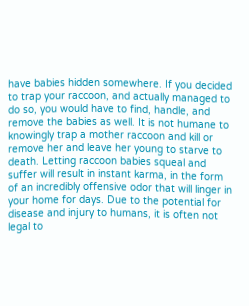have babies hidden somewhere. If you decided to trap your raccoon, and actually managed to do so, you would have to find, handle, and remove the babies as well. It is not humane to knowingly trap a mother raccoon and kill or remove her and leave her young to starve to death. Letting raccoon babies squeal and suffer will result in instant karma, in the form of an incredibly offensive odor that will linger in your home for days. Due to the potential for disease and injury to humans, it is often not legal to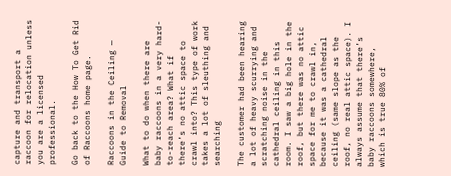capture and transport a raccoon for relocation unless you are a licensed professional.

Go back to the How To Get Rid of Raccoons home page.

Raccoons in the Ceiling — Guide to Removal

What to do when there are baby raccoons in a very hard-to-reach area? What if there’s no attic space to crawl into? This type of work takes a lot of sleuthing and searching

The customer had been hearing a lot of heavy scurrying and scratching noise in the cathedral ceiling in this room. I saw a big hole in the roof, but there was no attic space for me to crawl in, because it was a cathedral ceiling (same slope as the roof, no real attic space). I always assume that there’s baby raccoons somewhere, which is true 80% of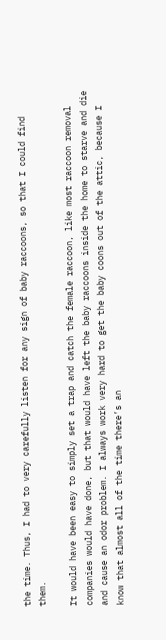the time. Thus, I had to very carefully listen for any sign of baby raccoons, so that I could find them.

It would have been easy to simply set a trap and catch the female raccoon, like most raccoon removal companies would have done, but that would have left the baby raccoons inside the home to starve and die and cause an odor problem. I always work very hard to get the baby coons out of the attic, because I know that almost all of the time there’s an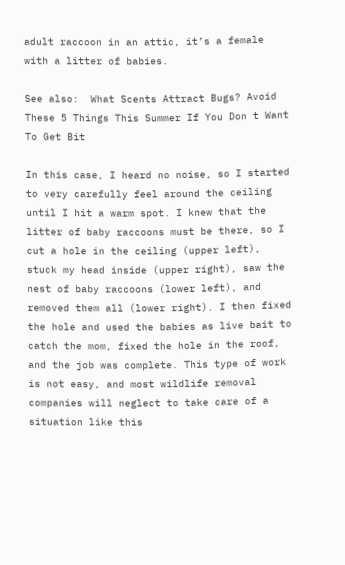adult raccoon in an attic, it’s a female with a litter of babies.

See also:  What Scents Attract Bugs? Avoid These 5 Things This Summer If You Don t Want To Get Bit

In this case, I heard no noise, so I started to very carefully feel around the ceiling until I hit a warm spot. I knew that the litter of baby raccoons must be there, so I cut a hole in the ceiling (upper left), stuck my head inside (upper right), saw the nest of baby raccoons (lower left), and removed them all (lower right). I then fixed the hole and used the babies as live bait to catch the mom, fixed the hole in the roof, and the job was complete. This type of work is not easy, and most wildlife removal companies will neglect to take care of a situation like this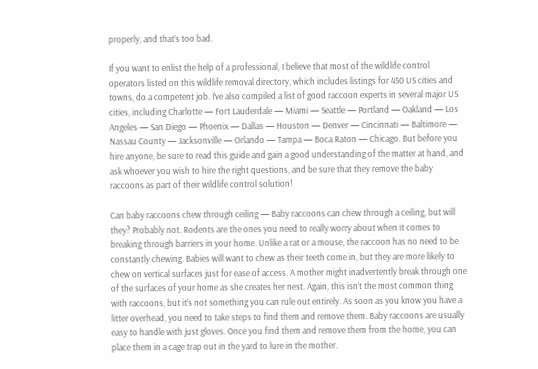properly, and that’s too bad.

If you want to enlist the help of a professional, I believe that most of the wildlife control operators listed on this wildlife removal directory, which includes listings for 450 US cities and towns, do a competent job. I’ve also compiled a list of good raccoon experts in several major US cities, including Charlotte — Fort Lauderdale — Miami — Seattle — Portland — Oakland — Los Angeles — San Diego — Phoenix — Dallas — Houston — Denver — Cincinnati — Baltimore — Nassau County — Jacksonville — Orlando — Tampa — Boca Raton — Chicago. But before you hire anyone, be sure to read this guide and gain a good understanding of the matter at hand, and ask whoever you wish to hire the right questions, and be sure that they remove the baby raccoons as part of their wildlife control solution!

Can baby raccoons chew through ceiling — Baby raccoons can chew through a ceiling, but will they? Probably not. Rodents are the ones you need to really worry about when it comes to breaking through barriers in your home. Unlike a rat or a mouse, the raccoon has no need to be constantly chewing. Babies will want to chew as their teeth come in, but they are more likely to chew on vertical surfaces just for ease of access. A mother might inadvertently break through one of the surfaces of your home as she creates her nest. Again, this isn’t the most common thing with raccoons, but it’s not something you can rule out entirely. As soon as you know you have a litter overhead, you need to take steps to find them and remove them. Baby raccoons are usually easy to handle with just gloves. Once you find them and remove them from the home, you can place them in a cage trap out in the yard to lure in the mother.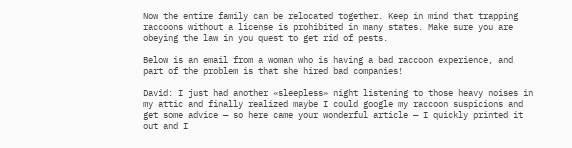Now the entire family can be relocated together. Keep in mind that trapping raccoons without a license is prohibited in many states. Make sure you are obeying the law in you quest to get rid of pests.

Below is an email from a woman who is having a bad raccoon experience, and part of the problem is that she hired bad companies!

David: I just had another «sleepless» night listening to those heavy noises in my attic and finally realized maybe I could google my raccoon suspicions and get some advice — so here came your wonderful article — I quickly printed it out and I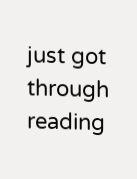just got through reading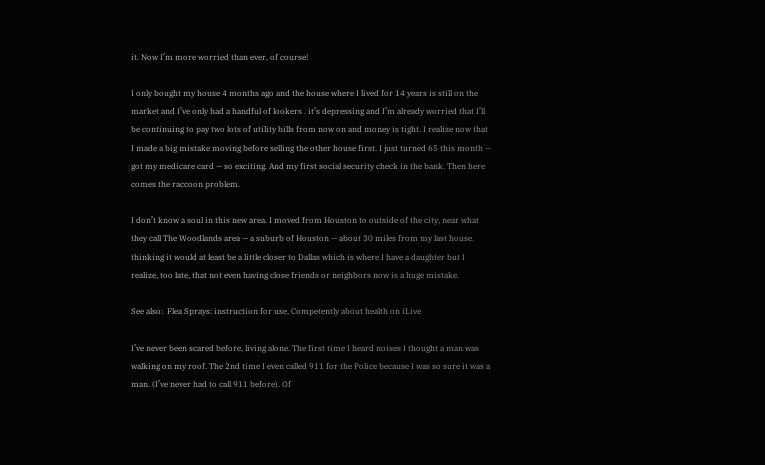it. Now I’m more worried than ever, of course!

I only bought my house 4 months ago and the house where I lived for 14 years is still on the market and I’ve only had a handful of lookers . it’s depressing and I’m already worried that I’ll be continuing to pay two lots of utility bills from now on and money is tight. I realize now that I made a big mistake moving before selling the other house first. I just turned 65 this month — got my medicare card — so exciting. And my first social security check in the bank. Then here comes the raccoon problem.

I don’t know a soul in this new area. I moved from Houston to outside of the city, near what they call The Woodlands area — a suburb of Houston — about 30 miles from my last house. thinking it would at least be a little closer to Dallas which is where I have a daughter but I realize, too late, that not even having close friends or neighbors now is a huge mistake.

See also:  Flea Sprays: instruction for use, Competently about health on iLive

I’ve never been scared before, living alone. The first time I heard noises I thought a man was walking on my roof. The 2nd time I even called 911 for the Police because I was so sure it was a man. (I’ve never had to call 911 before). Of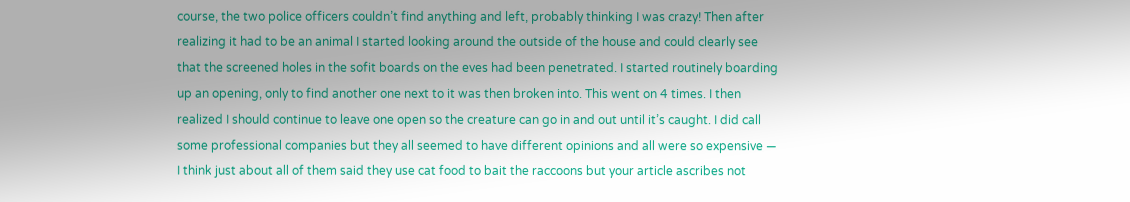course, the two police officers couldn’t find anything and left, probably thinking I was crazy! Then after realizing it had to be an animal I started looking around the outside of the house and could clearly see that the screened holes in the sofit boards on the eves had been penetrated. I started routinely boarding up an opening, only to find another one next to it was then broken into. This went on 4 times. I then realized I should continue to leave one open so the creature can go in and out until it’s caught. I did call some professional companies but they all seemed to have different opinions and all were so expensive — I think just about all of them said they use cat food to bait the raccoons but your article ascribes not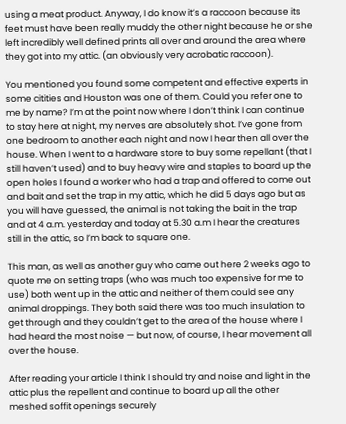using a meat product. Anyway, I do know it’s a raccoon because its feet must have been really muddy the other night because he or she left incredibly well defined prints all over and around the area where they got into my attic. (an obviously very acrobatic raccoon).

You mentioned you found some competent and effective experts in some citities and Houston was one of them. Could you refer one to me by name? I’m at the point now where I don’t think I can continue to stay here at night, my nerves are absolutely shot. I’ve gone from one bedroom to another each night and now I hear then all over the house. When I went to a hardware store to buy some repellant (that I still haven’t used) and to buy heavy wire and staples to board up the open holes I found a worker who had a trap and offered to come out and bait and set the trap in my attic, which he did 5 days ago but as you will have guessed, the animal is not taking the bait in the trap and at 4 a.m. yesterday and today at 5.30 a.m I hear the creatures still in the attic, so I’m back to square one.

This man, as well as another guy who came out here 2 weeks ago to quote me on setting traps (who was much too expensive for me to use) both went up in the attic and neither of them could see any animal droppings. They both said there was too much insulation to get through and they couldn’t get to the area of the house where I had heard the most noise — but now, of course, I hear movement all over the house.

After reading your article I think I should try and noise and light in the attic plus the repellent and continue to board up all the other meshed soffit openings securely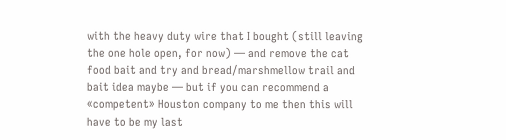with the heavy duty wire that I bought (still leaving the one hole open, for now) — and remove the cat food bait and try and bread/marshmellow trail and bait idea maybe — but if you can recommend a «competent» Houston company to me then this will have to be my last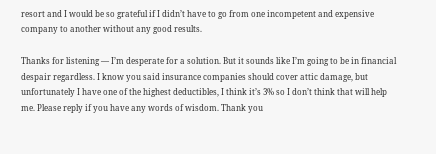resort and I would be so grateful if I didn’t have to go from one incompetent and expensive company to another without any good results.

Thanks for listening — I’m desperate for a solution. But it sounds like I’m going to be in financial despair regardless. I know you said insurance companies should cover attic damage, but unfortunately I have one of the highest deductibles, I think it’s 3% so I don’t think that will help me. Please reply if you have any words of wisdom. Thank you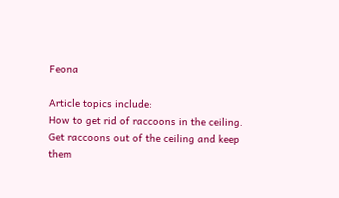Feona

Article topics include:
How to get rid of raccoons in the ceiling.
Get raccoons out of the ceiling and keep them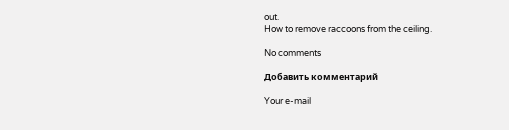out.
How to remove raccoons from the ceiling.

No comments

Добавить комментарий

Your e-mail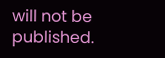will not be published.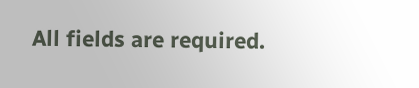All fields are required.